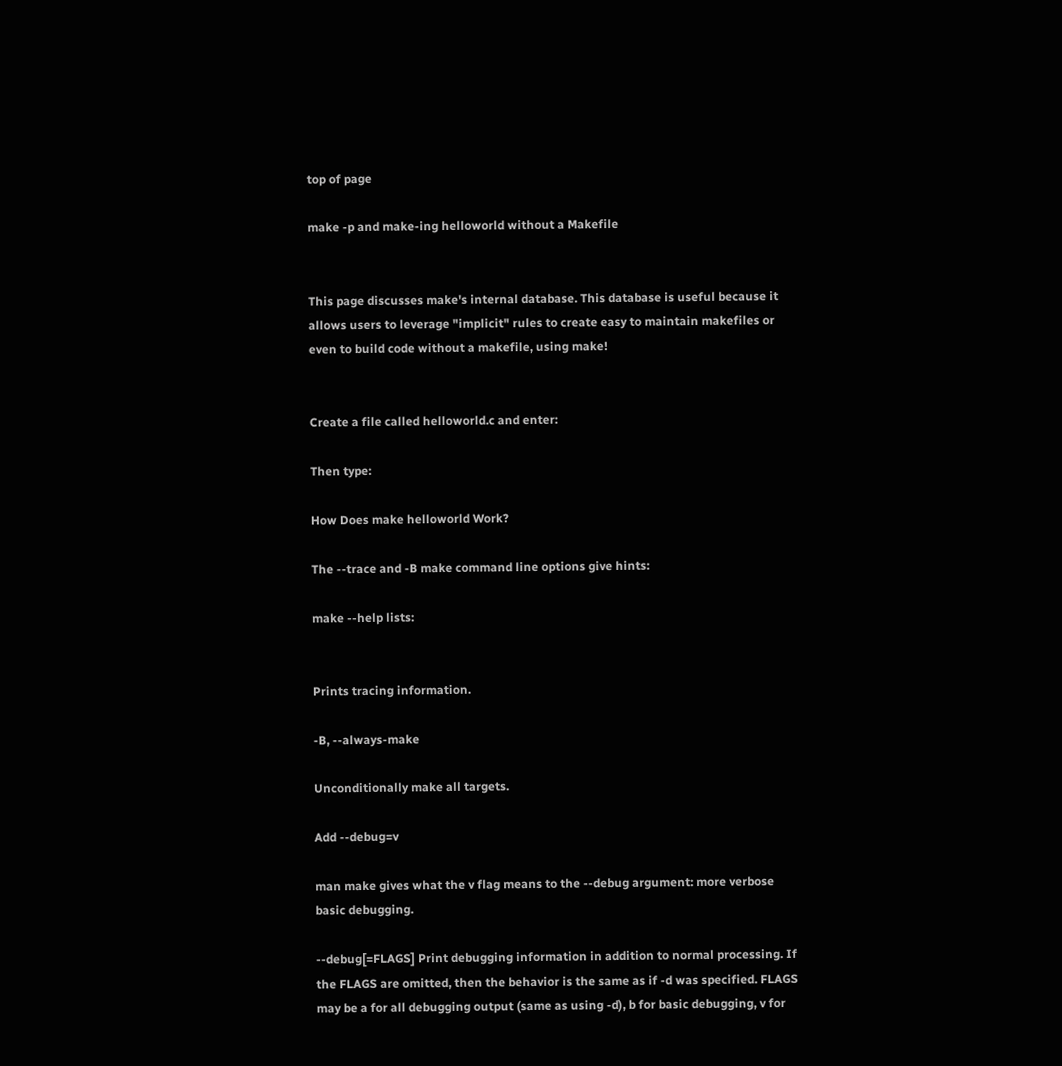top of page

make -p and make-ing helloworld without a Makefile


This page discusses make's internal database. This database is useful because it allows users to leverage "implicit" rules to create easy to maintain makefiles or even to build code without a makefile, using make!


Create a file called helloworld.c and enter:

Then type:

How Does make helloworld Work?

The --trace and -B make command line options give hints:

make --help lists:


Prints tracing information.

-B, --always-make

Unconditionally make all targets.

Add --debug=v

man make gives what the v flag means to the --debug argument: more verbose basic debugging.

--debug[=FLAGS] Print debugging information in addition to normal processing. If the FLAGS are omitted, then the behavior is the same as if -d was specified. FLAGS may be a for all debugging output (same as using -d), b for basic debugging, v for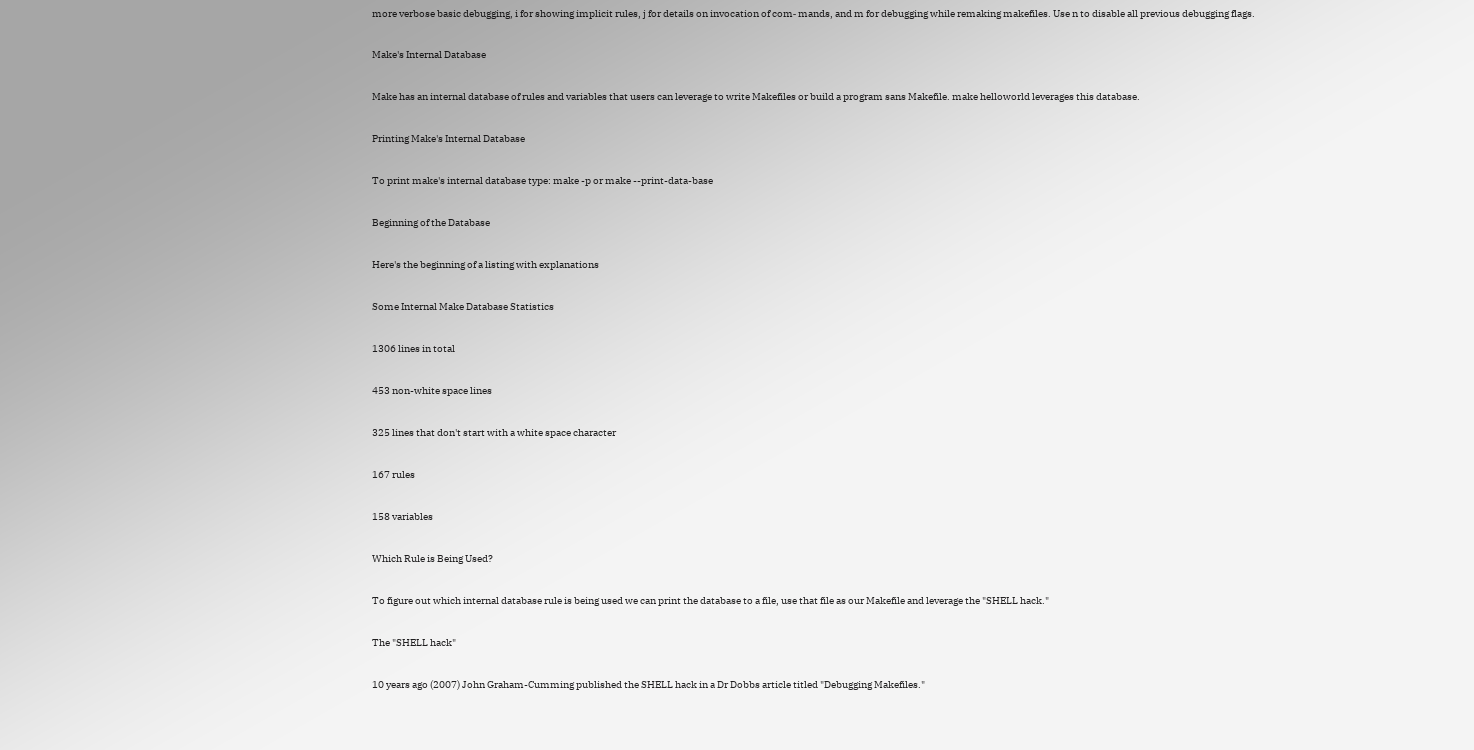more verbose basic debugging, i for showing implicit rules, j for details on invocation of com‐ mands, and m for debugging while remaking makefiles. Use n to disable all previous debugging flags.

Make's Internal Database

Make has an internal database of rules and variables that users can leverage to write Makefiles or build a program sans Makefile. make helloworld leverages this database.

Printing Make's Internal Database

To print make's internal database type: make -p or make --print-data-base

Beginning of the Database

Here's the beginning of a listing with explanations

Some Internal Make Database Statistics

1306 lines in total

453 non-white space lines

325 lines that don't start with a white space character

167 rules

158 variables

Which Rule is Being Used?

To figure out which internal database rule is being used we can print the database to a file, use that file as our Makefile and leverage the "SHELL hack."

The "SHELL hack"

10 years ago (2007) John Graham-Cumming published the SHELL hack in a Dr Dobbs article titled "Debugging Makefiles."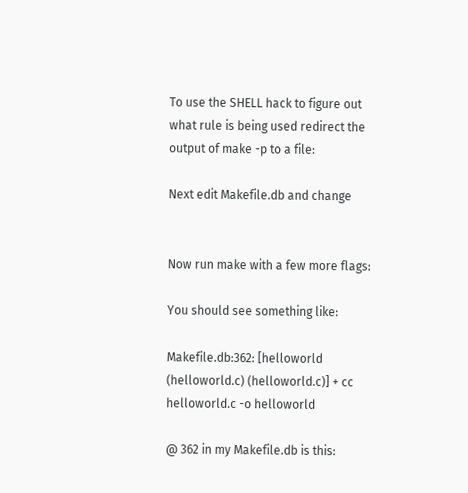To use the SHELL hack to figure out what rule is being used redirect the output of make -p to a file:

Next edit Makefile.db and change


Now run make with a few more flags:

You should see something like:

Makefile.db:362: [helloworld (helloworld.c) (helloworld.c)] + cc helloworld.c -o helloworld

@ 362 in my Makefile.db is this: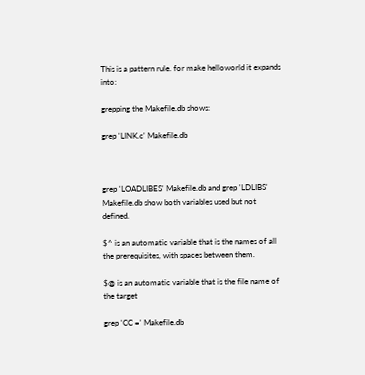This is a pattern rule. for make helloworld it expands into:

grepping the Makefile.db shows:

grep 'LINK.c' Makefile.db



grep 'LOADLIBES' Makefile.db and grep 'LDLIBS' Makefile.db show both variables used but not defined.

$^ is an automatic variable that is the names of all the prerequisites, with spaces between them.

$@ is an automatic variable that is the file name of the target

grep 'CC =' Makefile.db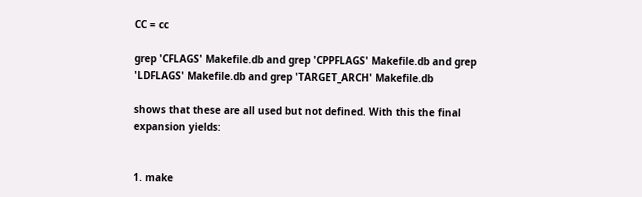CC = cc

grep 'CFLAGS' Makefile.db and grep 'CPPFLAGS' Makefile.db and grep 'LDFLAGS' Makefile.db and grep 'TARGET_ARCH' Makefile.db

shows that these are all used but not defined. With this the final expansion yields:


1. make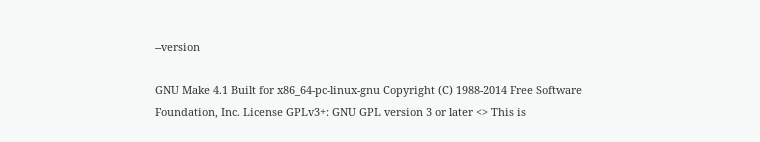--version

GNU Make 4.1 Built for x86_64-pc-linux-gnu Copyright (C) 1988-2014 Free Software Foundation, Inc. License GPLv3+: GNU GPL version 3 or later <> This is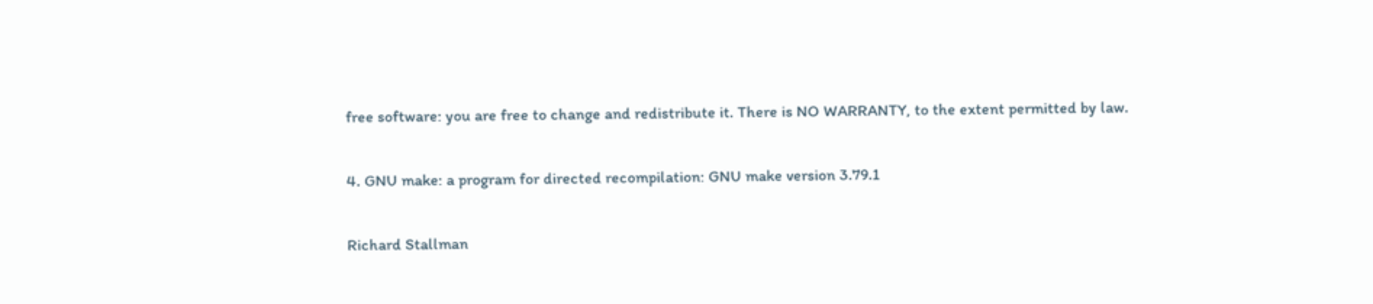free software: you are free to change and redistribute it. There is NO WARRANTY, to the extent permitted by law.

4. GNU make: a program for directed recompilation: GNU make version 3.79.1

Richard Stallman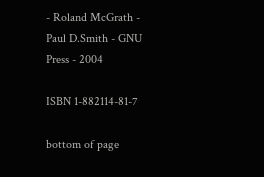- Roland McGrath - Paul D.Smith - GNU Press - 2004

ISBN 1-882114-81-7

bottom of page